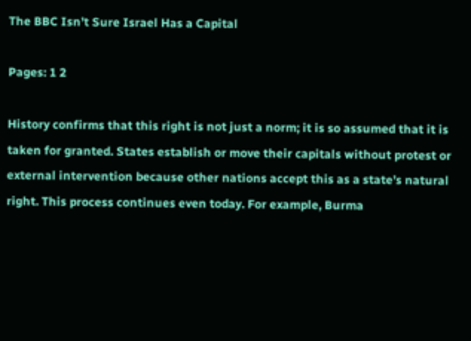The BBC Isn’t Sure Israel Has a Capital

Pages: 1 2

History confirms that this right is not just a norm; it is so assumed that it is taken for granted. States establish or move their capitals without protest or external intervention because other nations accept this as a state’s natural right. This process continues even today. For example, Burma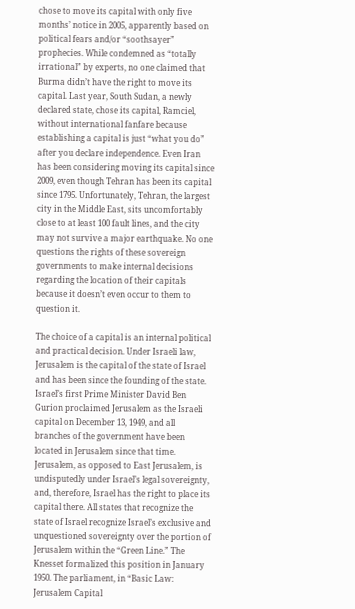chose to move its capital with only five months’ notice in 2005, apparently based on political fears and/or “soothsayer” prophecies. While condemned as “totally irrational” by experts, no one claimed that Burma didn’t have the right to move its capital. Last year, South Sudan, a newly declared state, chose its capital, Ramciel, without international fanfare because establishing a capital is just “what you do” after you declare independence. Even Iran has been considering moving its capital since 2009, even though Tehran has been its capital since 1795. Unfortunately, Tehran, the largest city in the Middle East, sits uncomfortably close to at least 100 fault lines, and the city may not survive a major earthquake. No one questions the rights of these sovereign governments to make internal decisions regarding the location of their capitals because it doesn’t even occur to them to question it.

The choice of a capital is an internal political and practical decision. Under Israeli law, Jerusalem is the capital of the state of Israel and has been since the founding of the state. Israel’s first Prime Minister David Ben Gurion proclaimed Jerusalem as the Israeli capital on December 13, 1949, and all branches of the government have been located in Jerusalem since that time. Jerusalem, as opposed to East Jerusalem, is undisputedly under Israel’s legal sovereignty, and, therefore, Israel has the right to place its capital there. All states that recognize the state of Israel recognize Israel’s exclusive and unquestioned sovereignty over the portion of Jerusalem within the “Green Line.” The Knesset formalized this position in January 1950. The parliament, in “Basic Law: Jerusalem Capital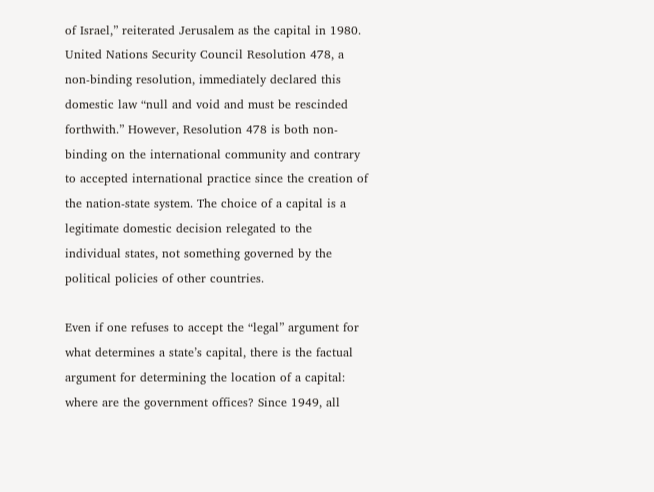of Israel,” reiterated Jerusalem as the capital in 1980. United Nations Security Council Resolution 478, a non-binding resolution, immediately declared this domestic law “null and void and must be rescinded forthwith.” However, Resolution 478 is both non-binding on the international community and contrary to accepted international practice since the creation of the nation-state system. The choice of a capital is a legitimate domestic decision relegated to the individual states, not something governed by the political policies of other countries.

Even if one refuses to accept the “legal” argument for what determines a state’s capital, there is the factual argument for determining the location of a capital: where are the government offices? Since 1949, all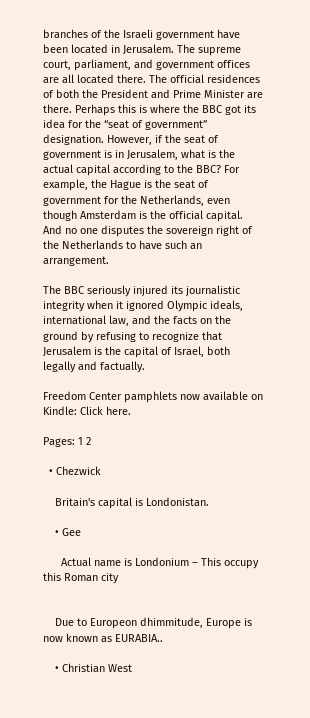branches of the Israeli government have been located in Jerusalem. The supreme court, parliament, and government offices are all located there. The official residences of both the President and Prime Minister are there. Perhaps this is where the BBC got its idea for the “seat of government” designation. However, if the seat of government is in Jerusalem, what is the actual capital according to the BBC? For example, the Hague is the seat of government for the Netherlands, even though Amsterdam is the official capital. And no one disputes the sovereign right of the Netherlands to have such an arrangement.

The BBC seriously injured its journalistic integrity when it ignored Olympic ideals, international law, and the facts on the ground by refusing to recognize that Jerusalem is the capital of Israel, both legally and factually.

Freedom Center pamphlets now available on Kindle: Click here.

Pages: 1 2

  • Chezwick

    Britain's capital is Londonistan.

    • Gee

      Actual name is Londonium – This occupy this Roman city


    Due to Europeon dhimmitude, Europe is now known as EURABIA..

    • Christian West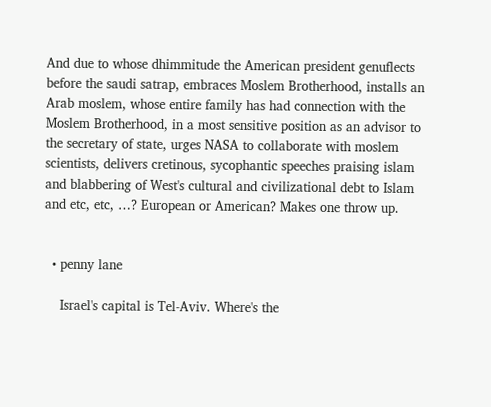And due to whose dhimmitude the American president genuflects before the saudi satrap, embraces Moslem Brotherhood, installs an Arab moslem, whose entire family has had connection with the Moslem Brotherhood, in a most sensitive position as an advisor to the secretary of state, urges NASA to collaborate with moslem scientists, delivers cretinous, sycophantic speeches praising islam and blabbering of West's cultural and civilizational debt to Islam and etc, etc, …? European or American? Makes one throw up.


  • penny lane

    Israel's capital is Tel-Aviv. Where's the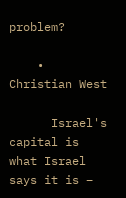problem?

    • Christian West

      Israel's capital is what Israel says it is –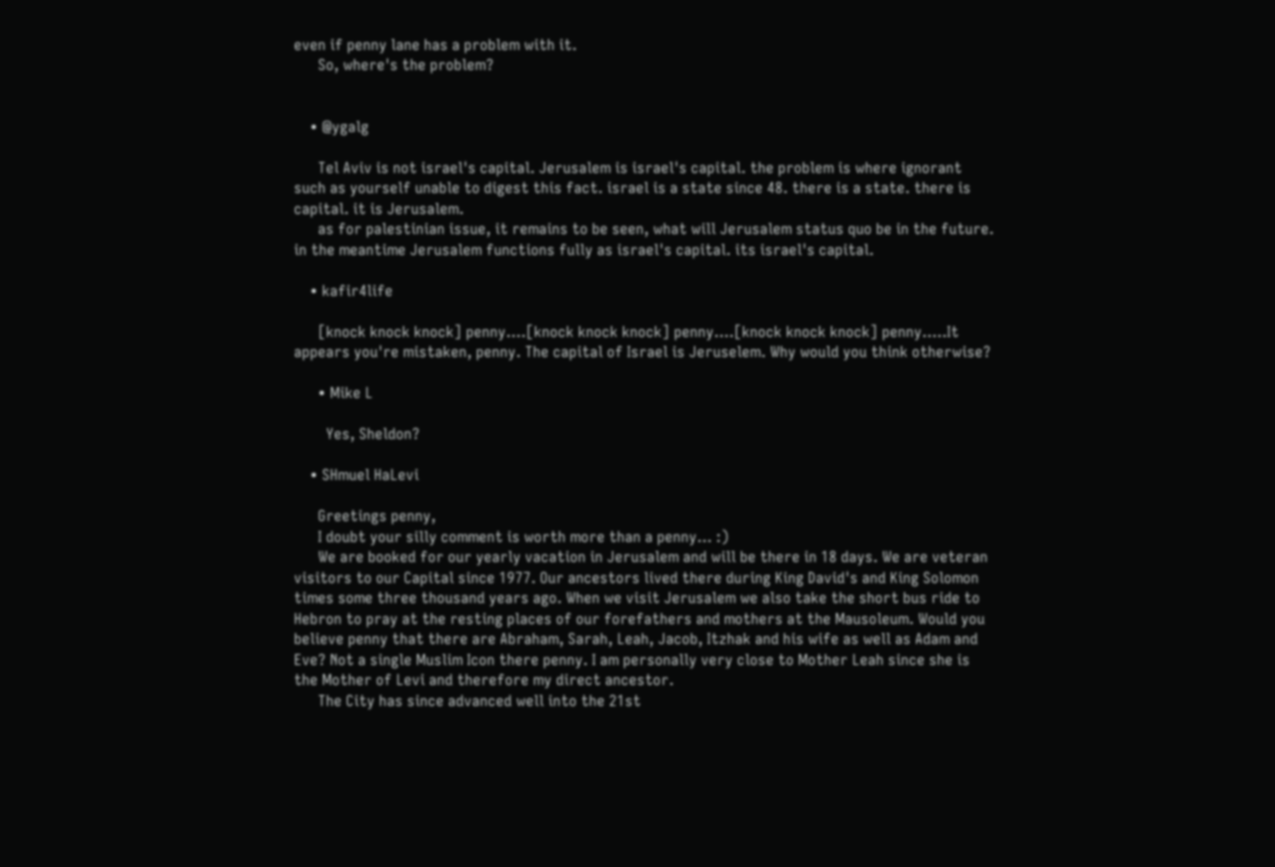even if penny lane has a problem with it.
      So, where's the problem?


    • @ygalg

      Tel Aviv is not israel's capital. Jerusalem is israel's capital. the problem is where ignorant such as yourself unable to digest this fact. israel is a state since 48. there is a state. there is capital. it is Jerusalem.
      as for palestinian issue, it remains to be seen, what will Jerusalem status quo be in the future. in the meantime Jerusalem functions fully as israel's capital. its israel's capital.

    • kafir4life

      [knock knock knock] penny….[knock knock knock] penny….[knock knock knock] penny…..It appears you're mistaken, penny. The capital of Israel is Jeruselem. Why would you think otherwise?

      • Mike L

        Yes, Sheldon?

    • SHmuel HaLevi

      Greetings penny,
      I doubt your silly comment is worth more than a penny… :)
      We are booked for our yearly vacation in Jerusalem and will be there in 18 days. We are veteran visitors to our Capital since 1977. Our ancestors lived there during King David's and King Solomon times some three thousand years ago. When we visit Jerusalem we also take the short bus ride to Hebron to pray at the resting places of our forefathers and mothers at the Mausoleum. Would you believe penny that there are Abraham, Sarah, Leah, Jacob, Itzhak and his wife as well as Adam and Eve? Not a single Muslim Icon there penny. I am personally very close to Mother Leah since she is the Mother of Levi and therefore my direct ancestor.
      The City has since advanced well into the 21st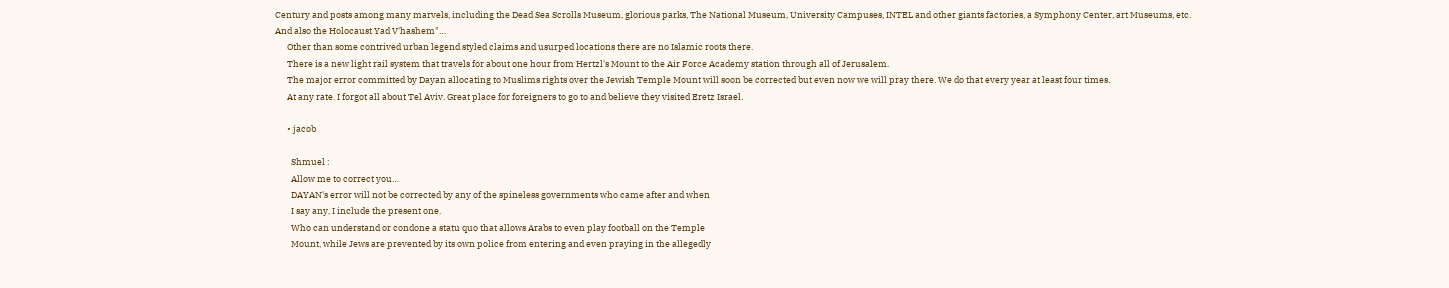Century and posts among many marvels, including the Dead Sea Scrolls Museum, glorious parks, The National Museum, University Campuses, INTEL and other giants factories, a Symphony Center, art Museums, etc. And also the Holocaust Yad V'hashem"…
      Other than some contrived urban legend styled claims and usurped locations there are no Islamic roots there.
      There is a new light rail system that travels for about one hour from Hertzl's Mount to the Air Force Academy station through all of Jerusalem.
      The major error committed by Dayan allocating to Muslims rights over the Jewish Temple Mount will soon be corrected but even now we will pray there. We do that every year at least four times.
      At any rate. I forgot all about Tel Aviv. Great place for foreigners to go to and believe they visited Eretz Israel.

      • jacob

        Shmuel :
        Allow me to correct you…
        DAYAN's error will not be corrected by any of the spineless governments who came after and when
        I say any, I include the present one.
        Who can understand or condone a statu quo that allows Arabs to even play football on the Temple
        Mount, while Jews are prevented by its own police from entering and even praying in the allegedly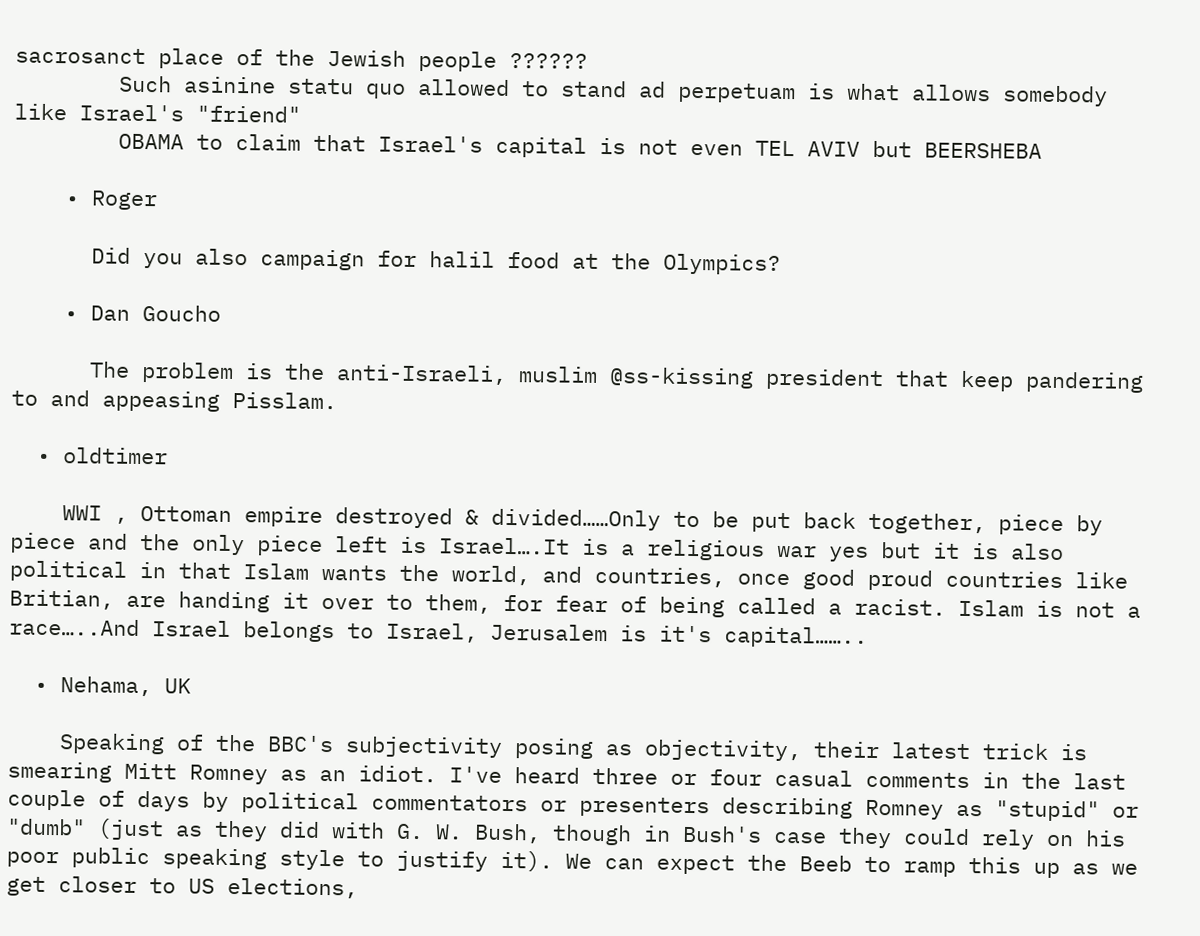sacrosanct place of the Jewish people ??????
        Such asinine statu quo allowed to stand ad perpetuam is what allows somebody like Israel's "friend"
        OBAMA to claim that Israel's capital is not even TEL AVIV but BEERSHEBA

    • Roger

      Did you also campaign for halil food at the Olympics?

    • Dan Goucho

      The problem is the anti-Israeli, muslim @ss-kissing president that keep pandering to and appeasing Pisslam.

  • oldtimer

    WWI , Ottoman empire destroyed & divided……Only to be put back together, piece by piece and the only piece left is Israel….It is a religious war yes but it is also political in that Islam wants the world, and countries, once good proud countries like Britian, are handing it over to them, for fear of being called a racist. Islam is not a race…..And Israel belongs to Israel, Jerusalem is it's capital……..

  • Nehama, UK

    Speaking of the BBC's subjectivity posing as objectivity, their latest trick is smearing Mitt Romney as an idiot. I've heard three or four casual comments in the last couple of days by political commentators or presenters describing Romney as "stupid" or "dumb" (just as they did with G. W. Bush, though in Bush's case they could rely on his poor public speaking style to justify it). We can expect the Beeb to ramp this up as we get closer to US elections,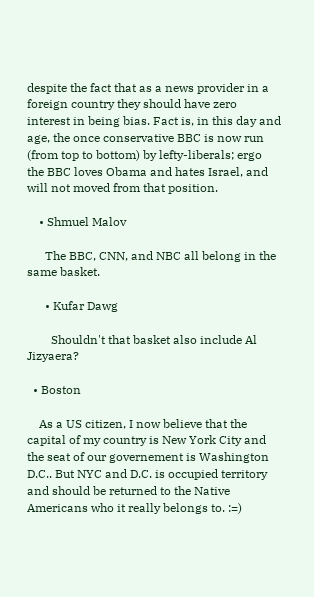despite the fact that as a news provider in a foreign country they should have zero interest in being bias. Fact is, in this day and age, the once conservative BBC is now run (from top to bottom) by lefty-liberals; ergo the BBC loves Obama and hates Israel, and will not moved from that position.

    • Shmuel Malov

      The BBC, CNN, and NBC all belong in the same basket.

      • Kufar Dawg

        Shouldn't that basket also include Al Jizyaera?

  • Boston

    As a US citizen, I now believe that the capital of my country is New York City and the seat of our governement is Washington D.C.. But NYC and D.C. is occupied territory and should be returned to the Native Americans who it really belongs to. :=)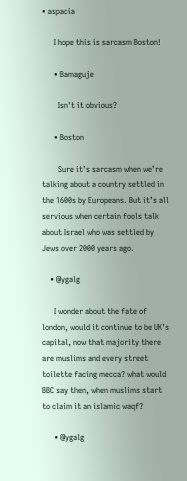• aspacia

      I hope this is sarcasm Boston!

      • Bamaguje

        Isn't it obvious?

      • Boston

        Sure it’s sarcasm when we’re talking about a country settled in the 1600s by Europeans. But it’s all servious when certain fools talk about Israel who was settled by Jews over 2000 years ago.

    • @ygalg

      I wonder about the fate of london, would it continue to be UK's capital, now that majority there are muslims and every street toilette facing mecca? what would BBC say then, when muslims start to claim it an islamic waqf?

      • @ygalg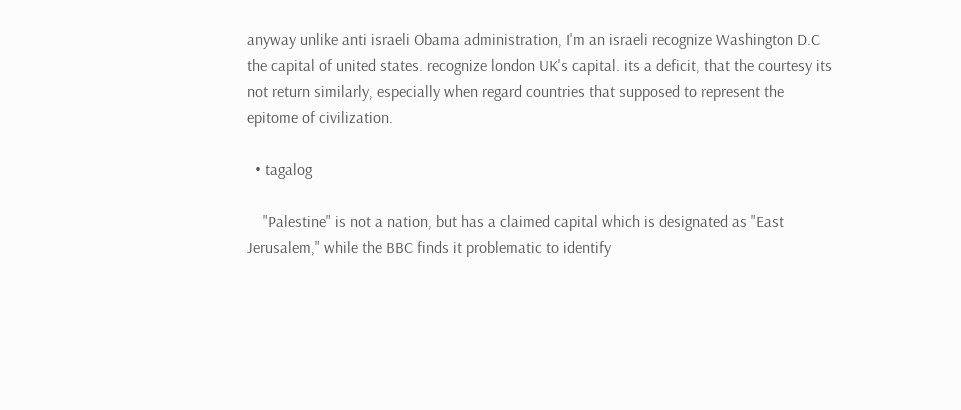anyway unlike anti israeli Obama administration, I'm an israeli recognize Washington D.C the capital of united states. recognize london UK's capital. its a deficit, that the courtesy its not return similarly, especially when regard countries that supposed to represent the epitome of civilization.

  • tagalog

    "Palestine" is not a nation, but has a claimed capital which is designated as "East Jerusalem," while the BBC finds it problematic to identify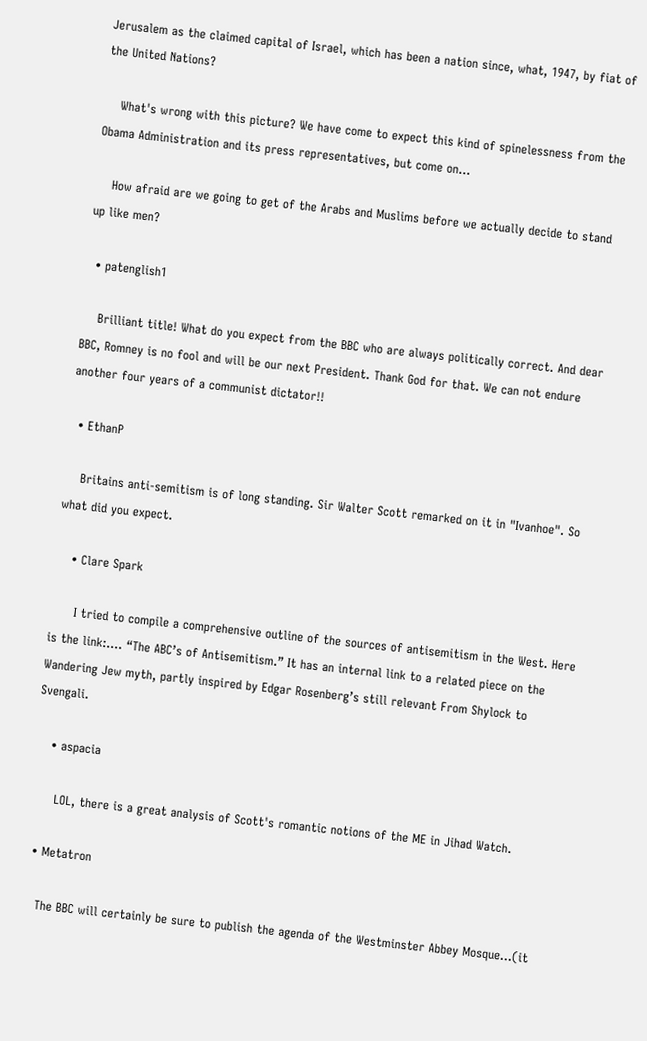Jerusalem as the claimed capital of Israel, which has been a nation since, what, 1947, by fiat of the United Nations?

    What's wrong with this picture? We have come to expect this kind of spinelessness from the Obama Administration and its press representatives, but come on…

    How afraid are we going to get of the Arabs and Muslims before we actually decide to stand up like men?

  • patenglish1

    Brilliant title! What do you expect from the BBC who are always politically correct. And dear BBC, Romney is no fool and will be our next President. Thank God for that. We can not endure another four years of a communist dictator!!

  • EthanP

    Britains anti-semitism is of long standing. Sir Walter Scott remarked on it in "Ivanhoe". So what did you expect.

    • Clare Spark

      I tried to compile a comprehensive outline of the sources of antisemitism in the West. Here is the link:…. “The ABC’s of Antisemitism.” It has an internal link to a related piece on the Wandering Jew myth, partly inspired by Edgar Rosenberg’s still relevant From Shylock to Svengali.

    • aspacia

      LOL, there is a great analysis of Scott's romantic notions of the ME in Jihad Watch.

  • Metatron

    The BBC will certainly be sure to publish the agenda of the Westminster Abbey Mosque…(it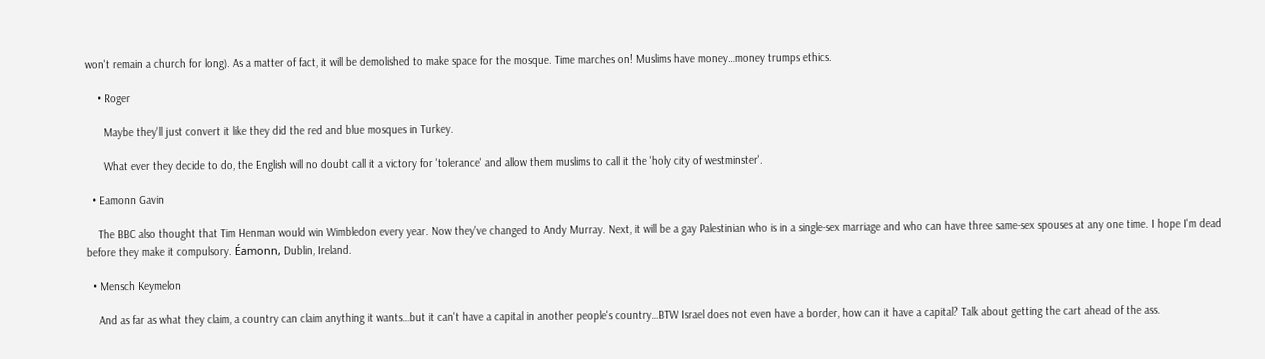won't remain a church for long). As a matter of fact, it will be demolished to make space for the mosque. Time marches on! Muslims have money…money trumps ethics.

    • Roger

      Maybe they'll just convert it like they did the red and blue mosques in Turkey.

      What ever they decide to do, the English will no doubt call it a victory for 'tolerance' and allow them muslims to call it the 'holy city of westminster'.

  • Eamonn Gavin

    The BBC also thought that Tim Henman would win Wimbledon every year. Now they've changed to Andy Murray. Next, it will be a gay Palestinian who is in a single-sex marriage and who can have three same-sex spouses at any one time. I hope I'm dead before they make it compulsory. Éamonn, Dublin, Ireland.

  • Mensch Keymelon

    And as far as what they claim, a country can claim anything it wants…but it can't have a capital in another people's country…BTW Israel does not even have a border, how can it have a capital? Talk about getting the cart ahead of the ass.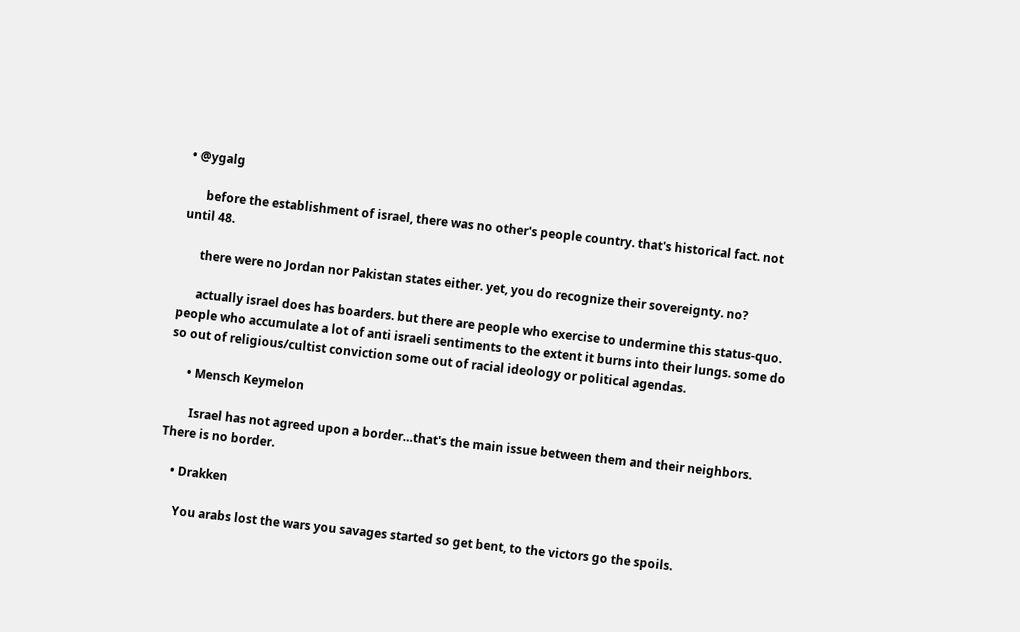• @ygalg

      before the establishment of israel, there was no other's people country. that's historical fact. not until 48.

      there were no Jordan nor Pakistan states either. yet, you do recognize their sovereignty. no?

      actually israel does has boarders. but there are people who exercise to undermine this status-quo. people who accumulate a lot of anti israeli sentiments to the extent it burns into their lungs. some do so out of religious/cultist conviction some out of racial ideology or political agendas.

      • Mensch Keymelon

        Israel has not agreed upon a border…that's the main issue between them and their neighbors. There is no border.

    • Drakken

      You arabs lost the wars you savages started so get bent, to the victors go the spoils.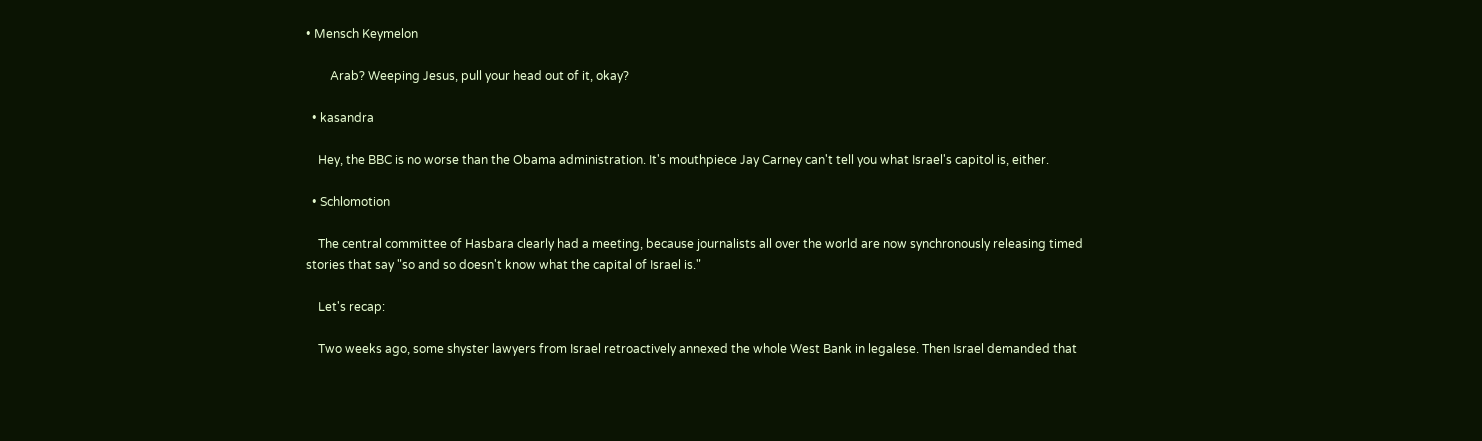• Mensch Keymelon

        Arab? Weeping Jesus, pull your head out of it, okay?

  • kasandra

    Hey, the BBC is no worse than the Obama administration. It's mouthpiece Jay Carney can't tell you what Israel's capitol is, either.

  • Schlomotion

    The central committee of Hasbara clearly had a meeting, because journalists all over the world are now synchronously releasing timed stories that say "so and so doesn't know what the capital of Israel is."

    Let's recap:

    Two weeks ago, some shyster lawyers from Israel retroactively annexed the whole West Bank in legalese. Then Israel demanded that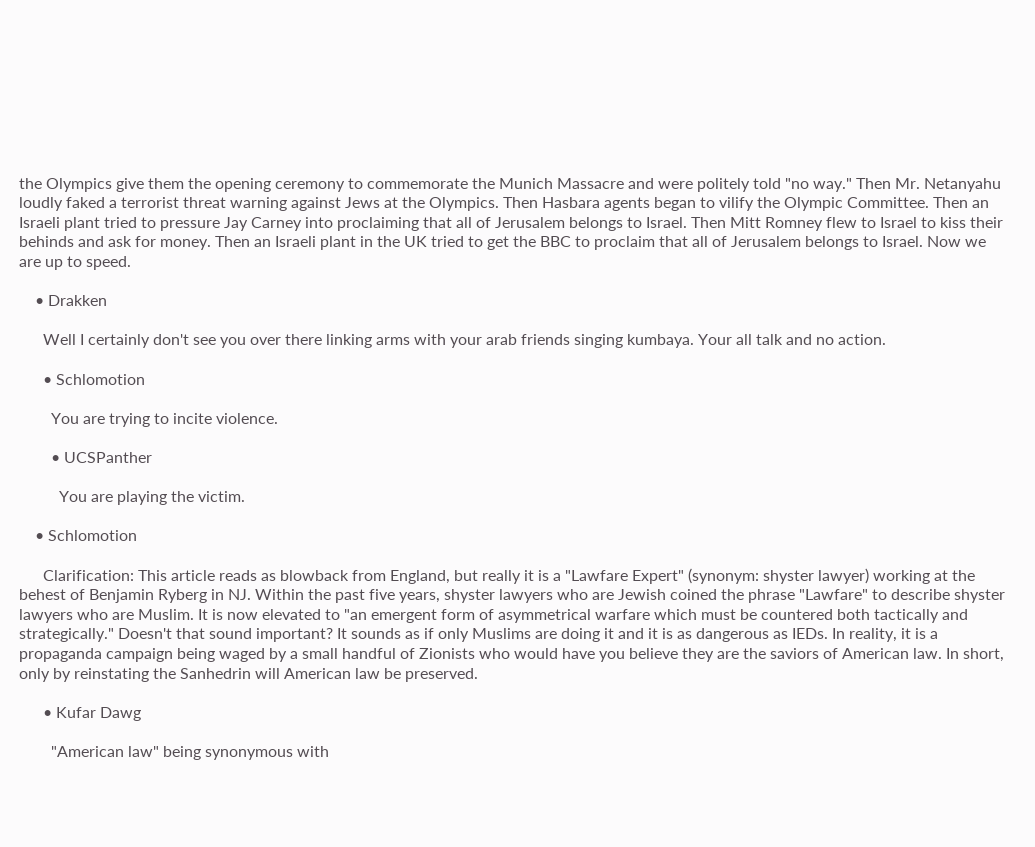the Olympics give them the opening ceremony to commemorate the Munich Massacre and were politely told "no way." Then Mr. Netanyahu loudly faked a terrorist threat warning against Jews at the Olympics. Then Hasbara agents began to vilify the Olympic Committee. Then an Israeli plant tried to pressure Jay Carney into proclaiming that all of Jerusalem belongs to Israel. Then Mitt Romney flew to Israel to kiss their behinds and ask for money. Then an Israeli plant in the UK tried to get the BBC to proclaim that all of Jerusalem belongs to Israel. Now we are up to speed.

    • Drakken

      Well I certainly don't see you over there linking arms with your arab friends singing kumbaya. Your all talk and no action.

      • Schlomotion

        You are trying to incite violence.

        • UCSPanther

          You are playing the victim.

    • Schlomotion

      Clarification: This article reads as blowback from England, but really it is a "Lawfare Expert" (synonym: shyster lawyer) working at the behest of Benjamin Ryberg in NJ. Within the past five years, shyster lawyers who are Jewish coined the phrase "Lawfare" to describe shyster lawyers who are Muslim. It is now elevated to "an emergent form of asymmetrical warfare which must be countered both tactically and strategically." Doesn't that sound important? It sounds as if only Muslims are doing it and it is as dangerous as IEDs. In reality, it is a propaganda campaign being waged by a small handful of Zionists who would have you believe they are the saviors of American law. In short, only by reinstating the Sanhedrin will American law be preserved.

      • Kufar Dawg

        "American law" being synonymous with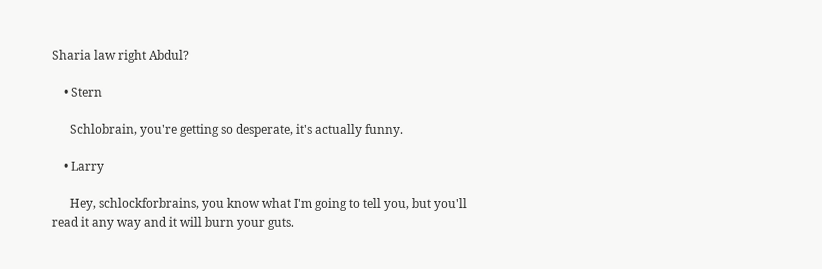Sharia law right Abdul?

    • Stern

      Schlobrain, you're getting so desperate, it's actually funny.

    • Larry

      Hey, schlockforbrains, you know what I'm going to tell you, but you'll read it any way and it will burn your guts.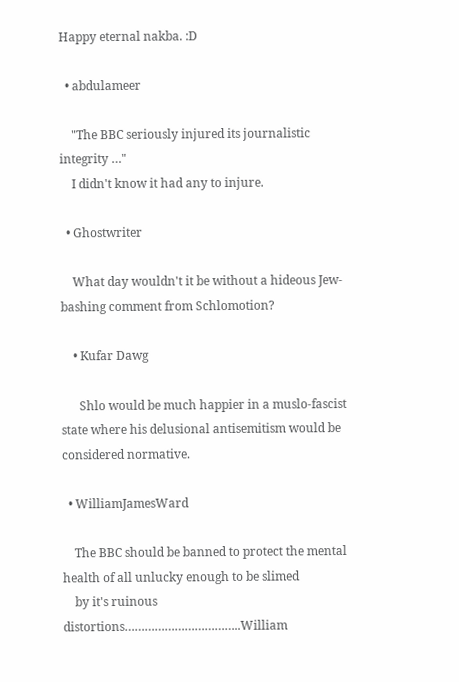Happy eternal nakba. :D

  • abdulameer

    "The BBC seriously injured its journalistic integrity …"
    I didn't know it had any to injure.

  • Ghostwriter

    What day wouldn't it be without a hideous Jew-bashing comment from Schlomotion?

    • Kufar Dawg

      Shlo would be much happier in a muslo-fascist state where his delusional antisemitism would be considered normative.

  • WilliamJamesWard

    The BBC should be banned to protect the mental health of all unlucky enough to be slimed
    by it's ruinous distortions……………………………..William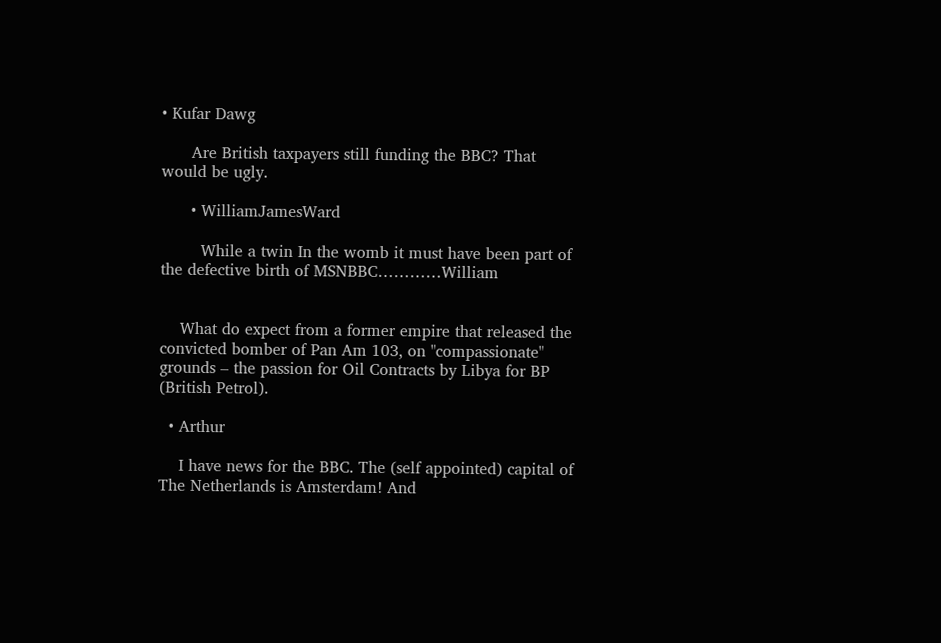• Kufar Dawg

      Are British taxpayers still funding the BBC? That would be ugly.

      • WilliamJamesWard

        While a twin In the womb it must have been part of the defective birth of MSNBBC…………William


    What do expect from a former empire that released the convicted bomber of Pan Am 103, on "compassionate" grounds – the passion for Oil Contracts by Libya for BP (British Petrol).

  • Arthur

    I have news for the BBC. The (self appointed) capital of The Netherlands is Amsterdam! And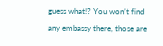guess what!? You won’t find any embassy there, those are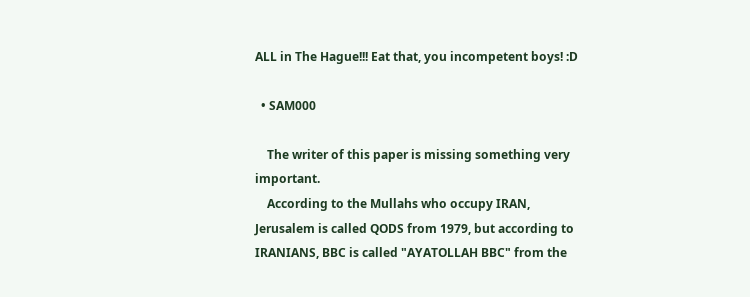ALL in The Hague!!! Eat that, you incompetent boys! :D

  • SAM000

    The writer of this paper is missing something very important.
    According to the Mullahs who occupy IRAN, Jerusalem is called QODS from 1979, but according to IRANIANS, BBC is called "AYATOLLAH BBC" from the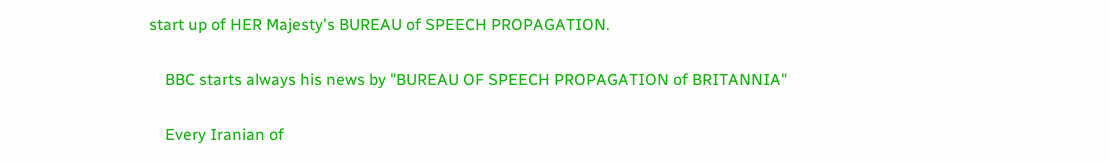start up of HER Majesty's BUREAU of SPEECH PROPAGATION.

    BBC starts always his news by "BUREAU OF SPEECH PROPAGATION of BRITANNIA"

    Every Iranian of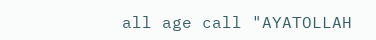all age call "AYATOLLAH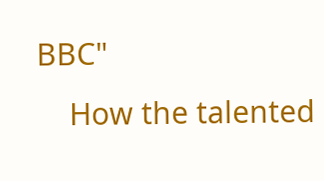BBC"
    How the talented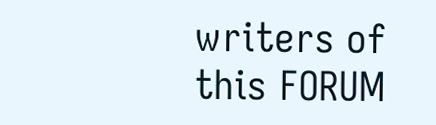writers of this FORUM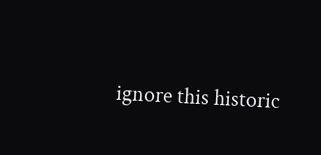ignore this historic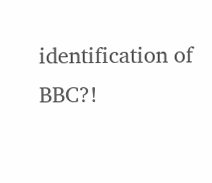identification of BBC?!